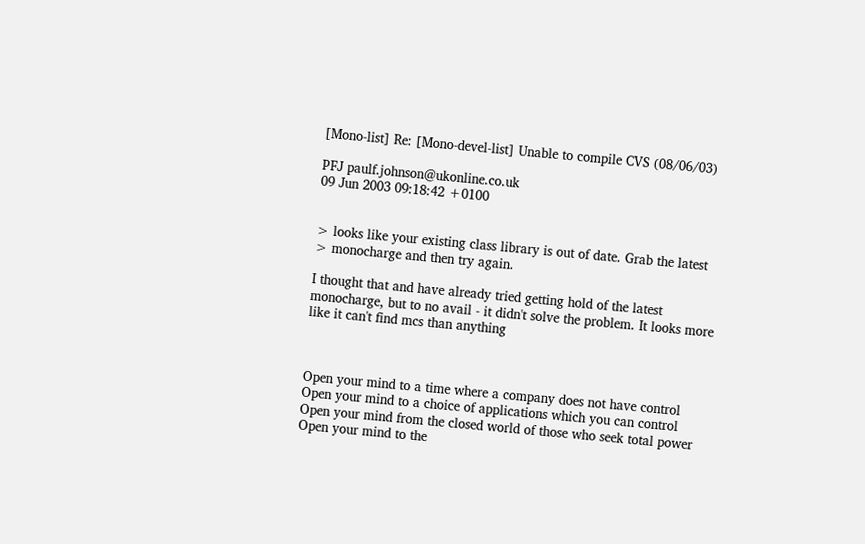[Mono-list] Re: [Mono-devel-list] Unable to compile CVS (08/06/03)

PFJ paulf.johnson@ukonline.co.uk
09 Jun 2003 09:18:42 +0100


> looks like your existing class library is out of date. Grab the latest
> monocharge and then try again.

I thought that and have already tried getting hold of the latest
monocharge, but to no avail - it didn't solve the problem. It looks more
like it can't find mcs than anything



Open your mind to a time where a company does not have control
Open your mind to a choice of applications which you can control
Open your mind from the closed world of those who seek total power
Open your mind to the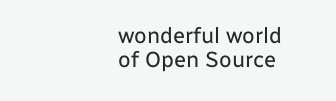wonderful world of Open Source